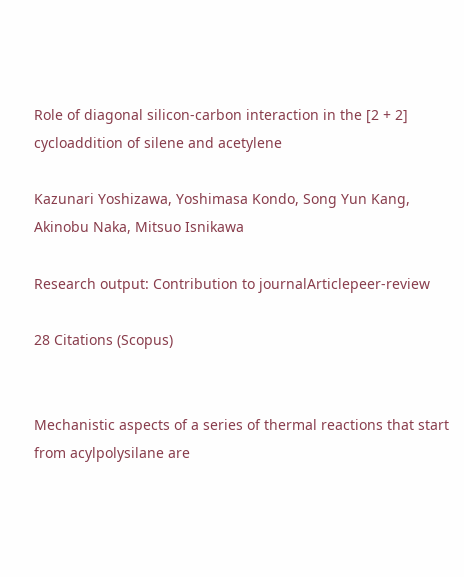Role of diagonal silicon-carbon interaction in the [2 + 2] cycloaddition of silene and acetylene

Kazunari Yoshizawa, Yoshimasa Kondo, Song Yun Kang, Akinobu Naka, Mitsuo Isnikawa

Research output: Contribution to journalArticlepeer-review

28 Citations (Scopus)


Mechanistic aspects of a series of thermal reactions that start from acylpolysilane are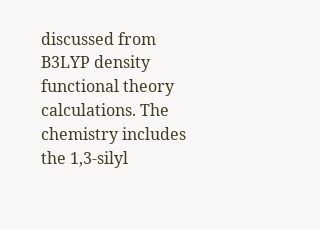discussed from B3LYP density functional theory calculations. The chemistry includes the 1,3-silyl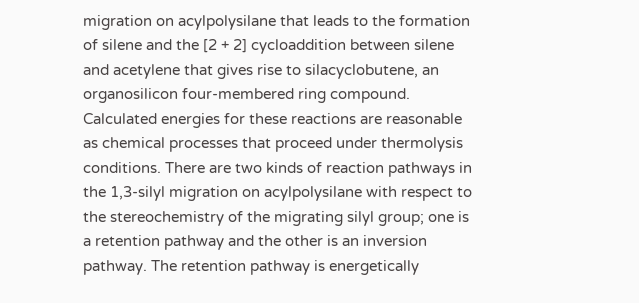migration on acylpolysilane that leads to the formation of silene and the [2 + 2] cycloaddition between silene and acetylene that gives rise to silacyclobutene, an organosilicon four-membered ring compound. Calculated energies for these reactions are reasonable as chemical processes that proceed under thermolysis conditions. There are two kinds of reaction pathways in the 1,3-silyl migration on acylpolysilane with respect to the stereochemistry of the migrating silyl group; one is a retention pathway and the other is an inversion pathway. The retention pathway is energetically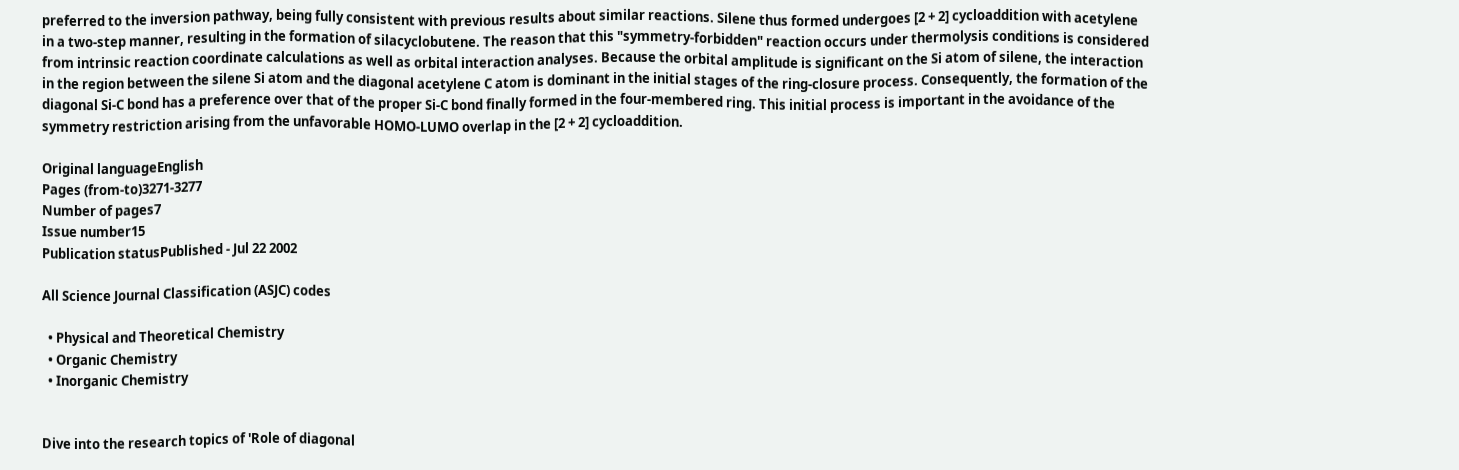preferred to the inversion pathway, being fully consistent with previous results about similar reactions. Silene thus formed undergoes [2 + 2] cycloaddition with acetylene in a two-step manner, resulting in the formation of silacyclobutene. The reason that this "symmetry-forbidden" reaction occurs under thermolysis conditions is considered from intrinsic reaction coordinate calculations as well as orbital interaction analyses. Because the orbital amplitude is significant on the Si atom of silene, the interaction in the region between the silene Si atom and the diagonal acetylene C atom is dominant in the initial stages of the ring-closure process. Consequently, the formation of the diagonal Si-C bond has a preference over that of the proper Si-C bond finally formed in the four-membered ring. This initial process is important in the avoidance of the symmetry restriction arising from the unfavorable HOMO-LUMO overlap in the [2 + 2] cycloaddition.

Original languageEnglish
Pages (from-to)3271-3277
Number of pages7
Issue number15
Publication statusPublished - Jul 22 2002

All Science Journal Classification (ASJC) codes

  • Physical and Theoretical Chemistry
  • Organic Chemistry
  • Inorganic Chemistry


Dive into the research topics of 'Role of diagonal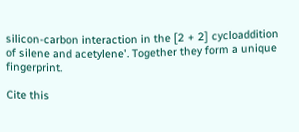silicon-carbon interaction in the [2 + 2] cycloaddition of silene and acetylene'. Together they form a unique fingerprint.

Cite this